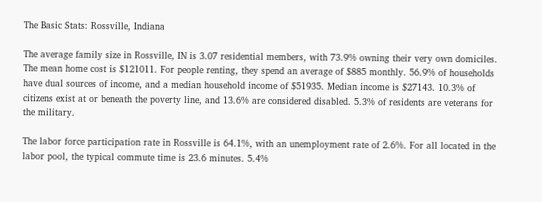The Basic Stats: Rossville, Indiana

The average family size in Rossville, IN is 3.07 residential members, with 73.9% owning their very own domiciles. The mean home cost is $121011. For people renting, they spend an average of $885 monthly. 56.9% of households have dual sources of income, and a median household income of $51935. Median income is $27143. 10.3% of citizens exist at or beneath the poverty line, and 13.6% are considered disabled. 5.3% of residents are veterans for the military.

The labor force participation rate in Rossville is 64.1%, with an unemployment rate of 2.6%. For all located in the labor pool, the typical commute time is 23.6 minutes. 5.4%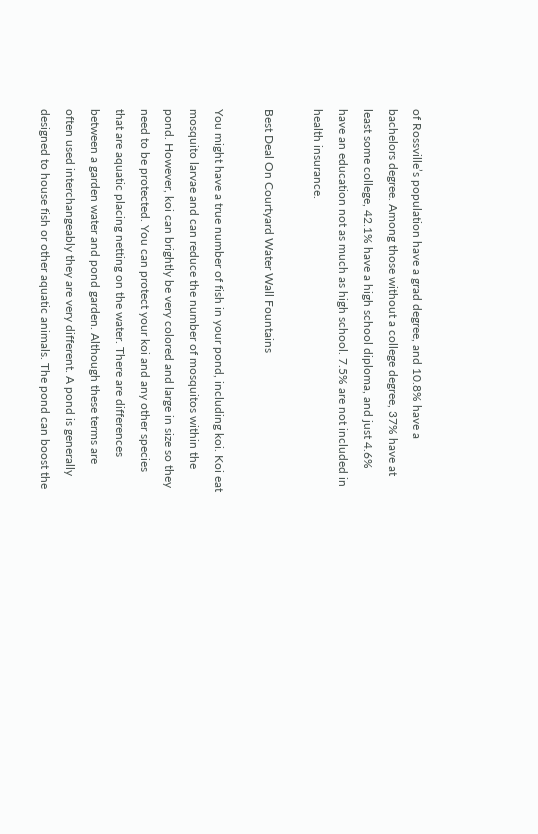of Rossville’s population have a grad degree, and 10.8% have a bachelors degree. Among those without a college degree, 37% have at least some college, 42.1% have a high school diploma, and just 4.6% have an education not as much as high school. 7.5% are not included in health insurance.

Best Deal On Courtyard Water Wall Fountains

You might have a true number of fish in your pond, including koi. Koi eat mosquito larvae and can reduce the number of mosquitos within the pond. However, koi can brightly be very colored and large in size so they need to be protected. You can protect your koi and any other species that are aquatic placing netting on the water. There are differences between a garden water and pond garden. Although these terms are often used interchangeably they are very different. A pond is generally designed to house fish or other aquatic animals. The pond can boost the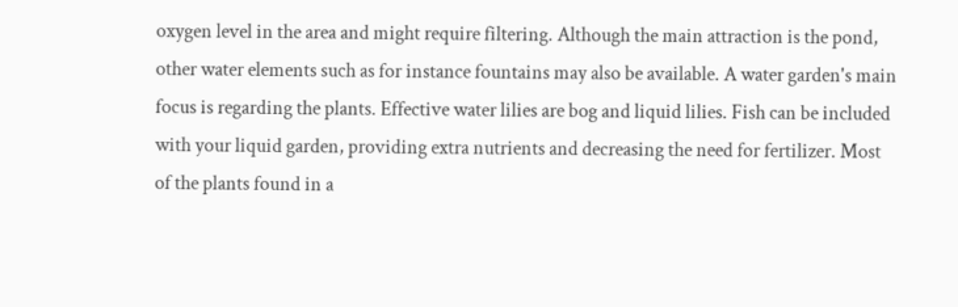oxygen level in the area and might require filtering. Although the main attraction is the pond, other water elements such as for instance fountains may also be available. A water garden's main focus is regarding the plants. Effective water lilies are bog and liquid lilies. Fish can be included with your liquid garden, providing extra nutrients and decreasing the need for fertilizer. Most of the plants found in a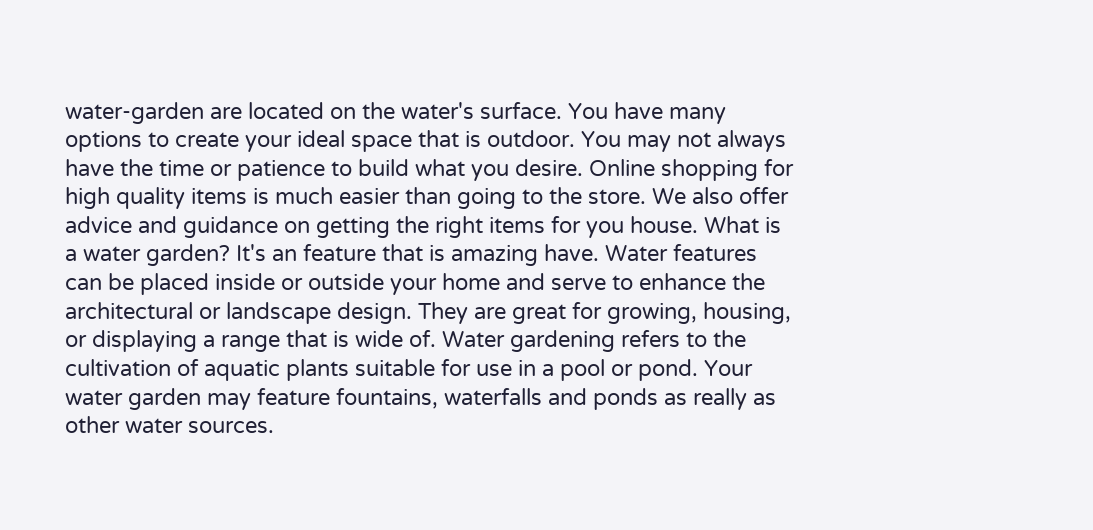water-garden are located on the water's surface. You have many options to create your ideal space that is outdoor. You may not always have the time or patience to build what you desire. Online shopping for high quality items is much easier than going to the store. We also offer advice and guidance on getting the right items for you house. What is a water garden? It's an feature that is amazing have. Water features can be placed inside or outside your home and serve to enhance the architectural or landscape design. They are great for growing, housing, or displaying a range that is wide of. Water gardening refers to the cultivation of aquatic plants suitable for use in a pool or pond. Your water garden may feature fountains, waterfalls and ponds as really as other water sources.